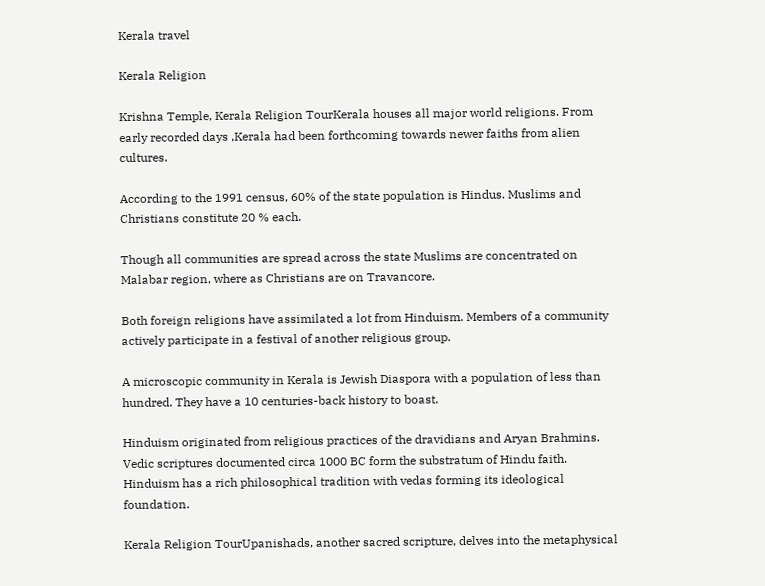Kerala travel

Kerala Religion

Krishna Temple, Kerala Religion TourKerala houses all major world religions. From early recorded days ,Kerala had been forthcoming towards newer faiths from alien cultures.

According to the 1991 census, 60% of the state population is Hindus. Muslims and Christians constitute 20 % each.

Though all communities are spread across the state Muslims are concentrated on Malabar region, where as Christians are on Travancore.

Both foreign religions have assimilated a lot from Hinduism. Members of a community actively participate in a festival of another religious group.

A microscopic community in Kerala is Jewish Diaspora with a population of less than hundred. They have a 10 centuries-back history to boast.

Hinduism originated from religious practices of the dravidians and Aryan Brahmins. Vedic scriptures documented circa 1000 BC form the substratum of Hindu faith. Hinduism has a rich philosophical tradition with vedas forming its ideological foundation.

Kerala Religion TourUpanishads, another sacred scripture, delves into the metaphysical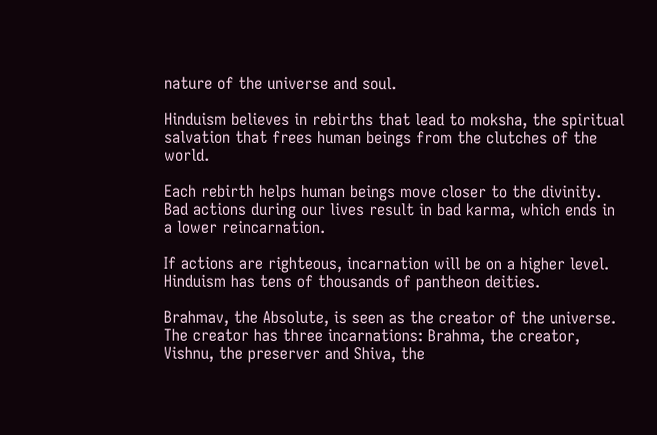nature of the universe and soul.

Hinduism believes in rebirths that lead to moksha, the spiritual salvation that frees human beings from the clutches of the world.

Each rebirth helps human beings move closer to the divinity. Bad actions during our lives result in bad karma, which ends in a lower reincarnation.

If actions are righteous, incarnation will be on a higher level. Hinduism has tens of thousands of pantheon deities.

Brahmav, the Absolute, is seen as the creator of the universe. The creator has three incarnations: Brahma, the creator, Vishnu, the preserver and Shiva, the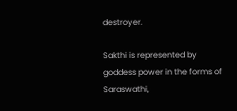destroyer.

Sakthi is represented by goddess power in the forms of Saraswathi,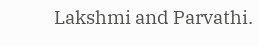Lakshmi and Parvathi.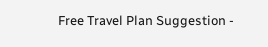Free Travel Plan Suggestion -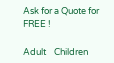Ask for a Quote for FREE !

Adult    Children